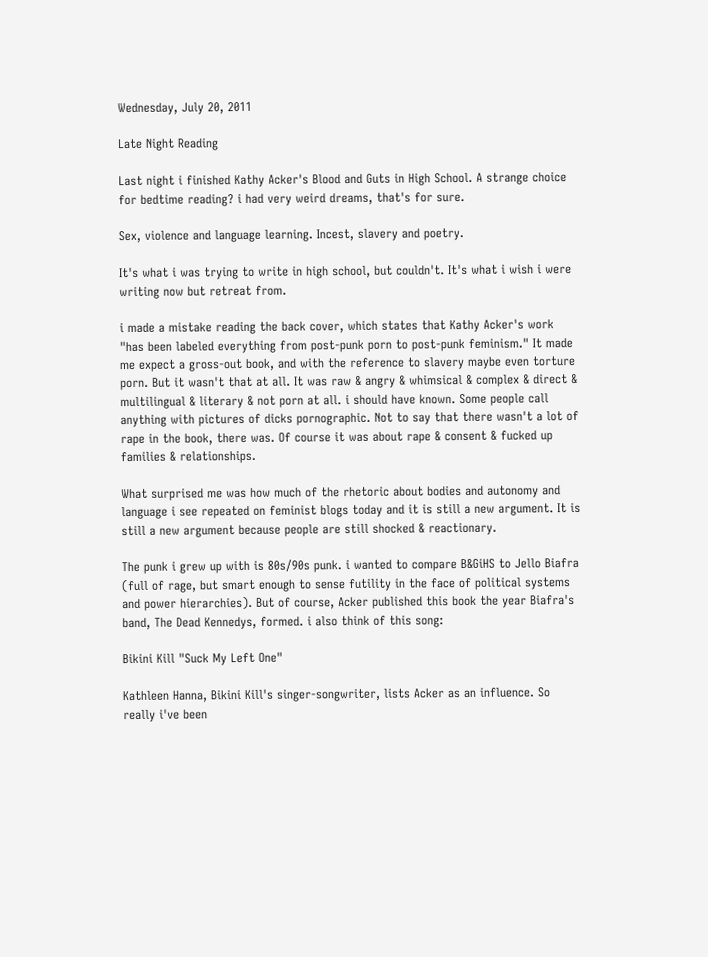Wednesday, July 20, 2011

Late Night Reading

Last night i finished Kathy Acker's Blood and Guts in High School. A strange choice for bedtime reading? i had very weird dreams, that's for sure.

Sex, violence and language learning. Incest, slavery and poetry.

It's what i was trying to write in high school, but couldn't. It's what i wish i were writing now but retreat from.

i made a mistake reading the back cover, which states that Kathy Acker's work "has been labeled everything from post-punk porn to post-punk feminism." It made me expect a gross-out book, and with the reference to slavery maybe even torture porn. But it wasn't that at all. It was raw & angry & whimsical & complex & direct & multilingual & literary & not porn at all. i should have known. Some people call anything with pictures of dicks pornographic. Not to say that there wasn't a lot of rape in the book, there was. Of course it was about rape & consent & fucked up families & relationships.

What surprised me was how much of the rhetoric about bodies and autonomy and language i see repeated on feminist blogs today and it is still a new argument. It is still a new argument because people are still shocked & reactionary.

The punk i grew up with is 80s/90s punk. i wanted to compare B&GiHS to Jello Biafra (full of rage, but smart enough to sense futility in the face of political systems and power hierarchies). But of course, Acker published this book the year Biafra's band, The Dead Kennedys, formed. i also think of this song:

Bikini Kill "Suck My Left One"

Kathleen Hanna, Bikini Kill's singer-songwriter, lists Acker as an influence. So really i've been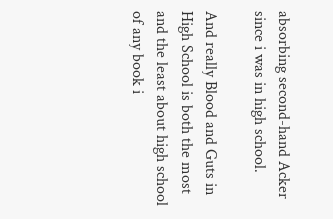absorbing second-hand Acker since i was in high school.

And really Blood and Guts in High School is both the most and the least about high school of any book i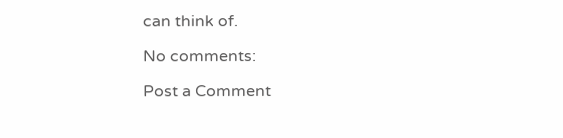can think of.

No comments:

Post a Comment